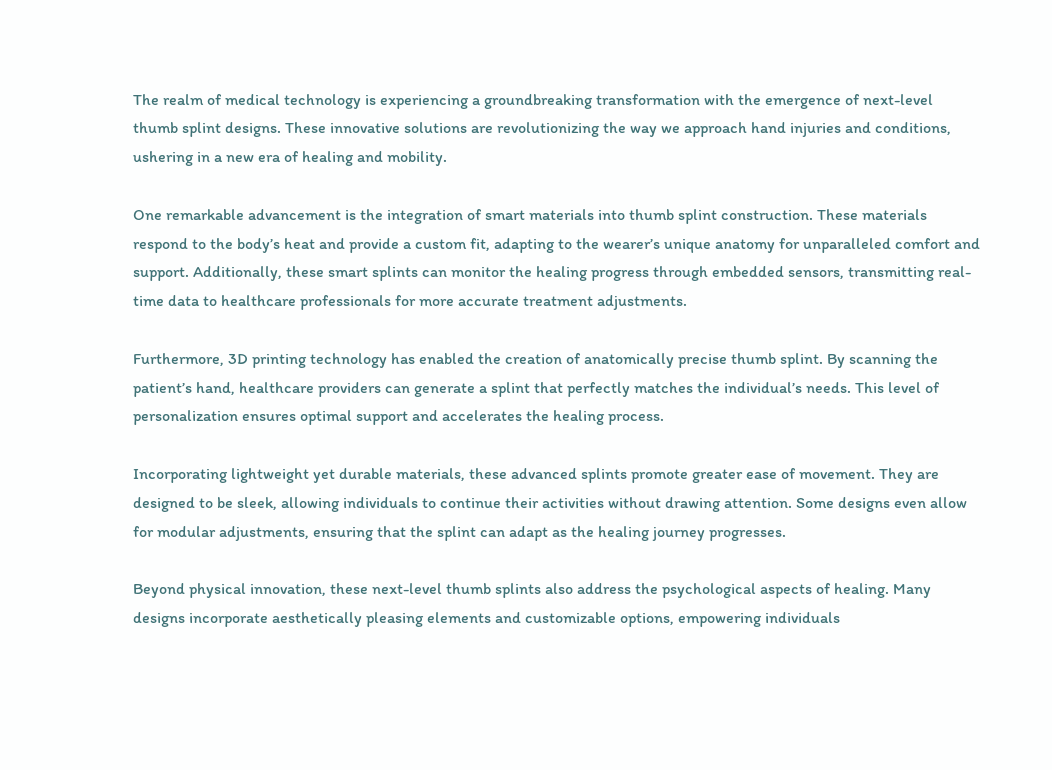The realm of medical technology is experiencing a groundbreaking transformation with the emergence of next-level thumb splint designs. These innovative solutions are revolutionizing the way we approach hand injuries and conditions, ushering in a new era of healing and mobility.

One remarkable advancement is the integration of smart materials into thumb splint construction. These materials respond to the body’s heat and provide a custom fit, adapting to the wearer’s unique anatomy for unparalleled comfort and support. Additionally, these smart splints can monitor the healing progress through embedded sensors, transmitting real-time data to healthcare professionals for more accurate treatment adjustments.

Furthermore, 3D printing technology has enabled the creation of anatomically precise thumb splint. By scanning the patient’s hand, healthcare providers can generate a splint that perfectly matches the individual’s needs. This level of personalization ensures optimal support and accelerates the healing process.

Incorporating lightweight yet durable materials, these advanced splints promote greater ease of movement. They are designed to be sleek, allowing individuals to continue their activities without drawing attention. Some designs even allow for modular adjustments, ensuring that the splint can adapt as the healing journey progresses.

Beyond physical innovation, these next-level thumb splints also address the psychological aspects of healing. Many designs incorporate aesthetically pleasing elements and customizable options, empowering individuals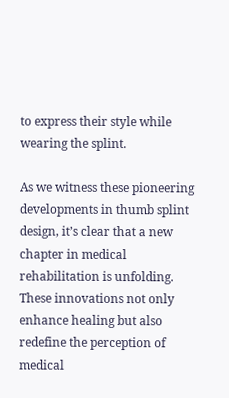to express their style while wearing the splint.

As we witness these pioneering developments in thumb splint design, it’s clear that a new chapter in medical rehabilitation is unfolding. These innovations not only enhance healing but also redefine the perception of medical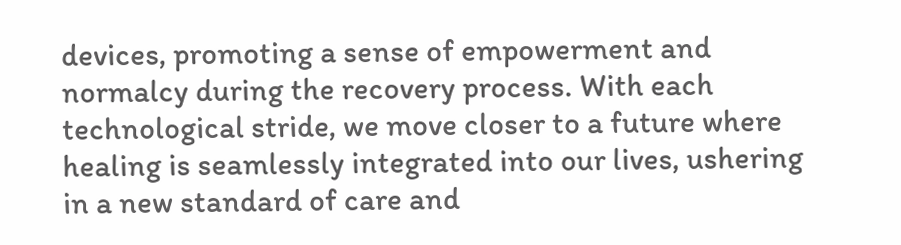devices, promoting a sense of empowerment and normalcy during the recovery process. With each technological stride, we move closer to a future where healing is seamlessly integrated into our lives, ushering in a new standard of care and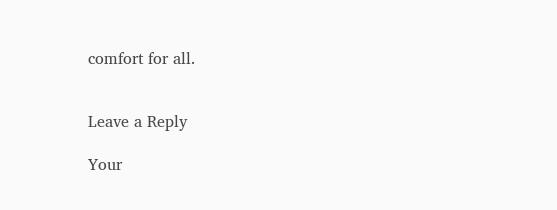comfort for all.


Leave a Reply

Your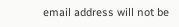email address will not be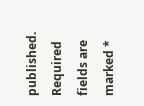published. Required fields are marked *